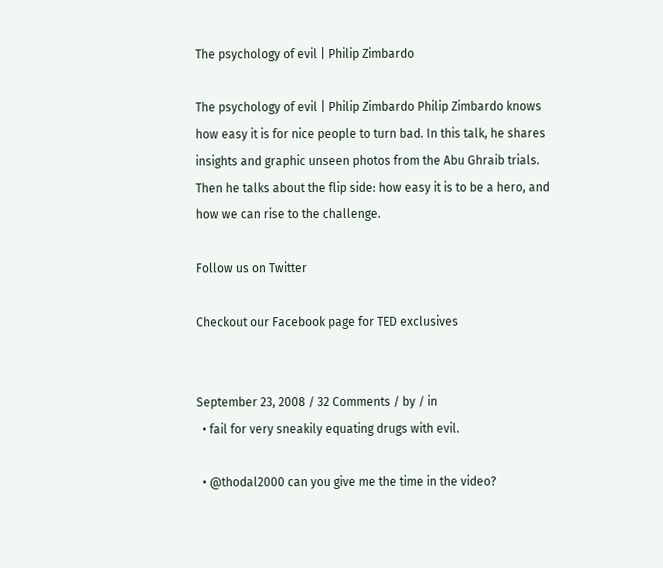The psychology of evil | Philip Zimbardo

The psychology of evil | Philip Zimbardo Philip Zimbardo knows how easy it is for nice people to turn bad. In this talk, he shares insights and graphic unseen photos from the Abu Ghraib trials. Then he talks about the flip side: how easy it is to be a hero, and how we can rise to the challenge.

Follow us on Twitter

Checkout our Facebook page for TED exclusives


September 23, 2008 / 32 Comments / by / in
  • fail for very sneakily equating drugs with evil.

  • @thodal2000 can you give me the time in the video?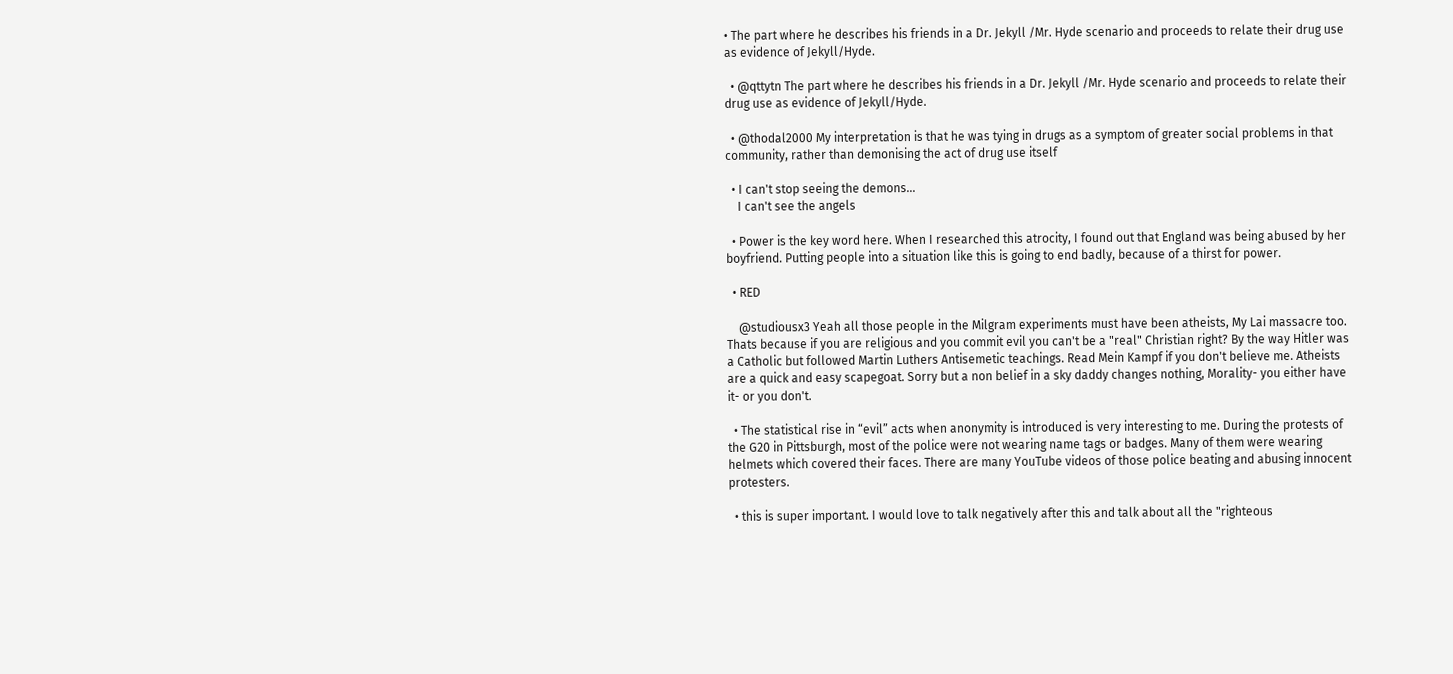• The part where he describes his friends in a Dr. Jekyll /Mr. Hyde scenario and proceeds to relate their drug use as evidence of Jekyll/Hyde.

  • @qttytn The part where he describes his friends in a Dr. Jekyll /Mr. Hyde scenario and proceeds to relate their drug use as evidence of Jekyll/Hyde.

  • @thodal2000 My interpretation is that he was tying in drugs as a symptom of greater social problems in that community, rather than demonising the act of drug use itself

  • I can't stop seeing the demons…
    I can't see the angels

  • Power is the key word here. When I researched this atrocity, I found out that England was being abused by her boyfriend. Putting people into a situation like this is going to end badly, because of a thirst for power.

  • RED

    @studiousx3 Yeah all those people in the Milgram experiments must have been atheists, My Lai massacre too. Thats because if you are religious and you commit evil you can't be a "real" Christian right? By the way Hitler was a Catholic but followed Martin Luthers Antisemetic teachings. Read Mein Kampf if you don't believe me. Atheists are a quick and easy scapegoat. Sorry but a non belief in a sky daddy changes nothing, Morality- you either have it- or you don't.

  • The statistical rise in “evil” acts when anonymity is introduced is very interesting to me. During the protests of the G20 in Pittsburgh, most of the police were not wearing name tags or badges. Many of them were wearing helmets which covered their faces. There are many YouTube videos of those police beating and abusing innocent protesters.

  • this is super important. I would love to talk negatively after this and talk about all the "righteous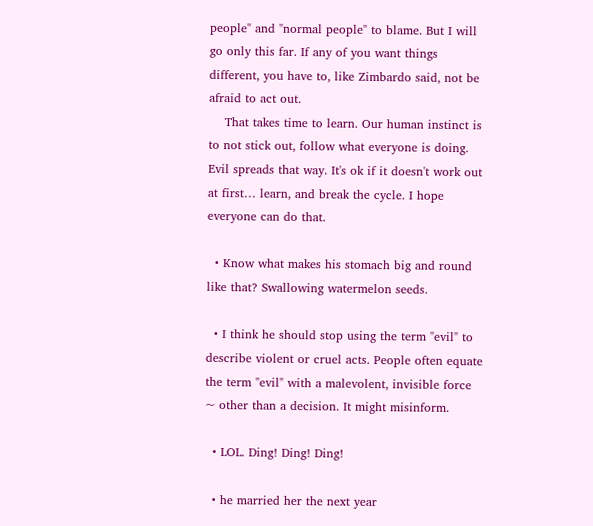people" and "normal people" to blame. But I will go only this far. If any of you want things different, you have to, like Zimbardo said, not be afraid to act out.
    That takes time to learn. Our human instinct is to not stick out, follow what everyone is doing. Evil spreads that way. It's ok if it doesn't work out at first… learn, and break the cycle. I hope everyone can do that.

  • Know what makes his stomach big and round like that? Swallowing watermelon seeds.

  • I think he should stop using the term "evil" to describe violent or cruel acts. People often equate the term "evil" with a malevolent, invisible force ~ other than a decision. It might misinform.

  • LOL. Ding! Ding! Ding!

  • he married her the next year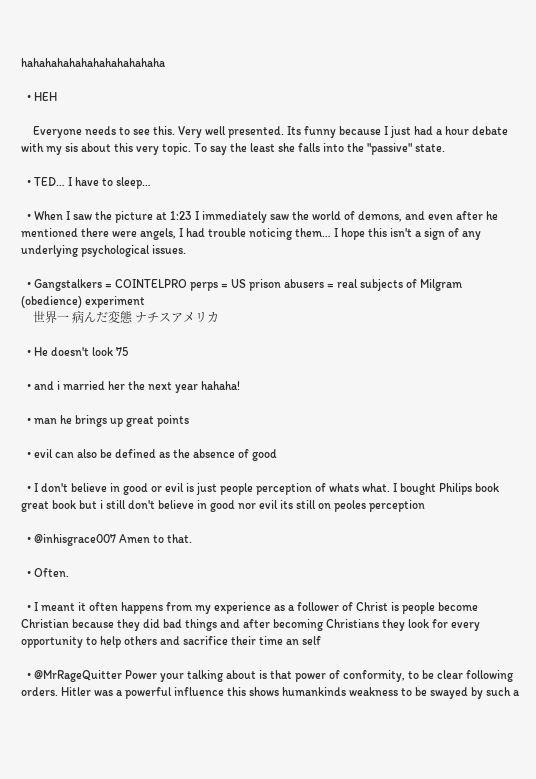hahahahahahahahahahahaha

  • HEH

    Everyone needs to see this. Very well presented. Its funny because I just had a hour debate with my sis about this very topic. To say the least she falls into the "passive" state.

  • TED… I have to sleep…

  • When I saw the picture at 1:23 I immediately saw the world of demons, and even after he mentioned there were angels, I had trouble noticing them… I hope this isn't a sign of any underlying psychological issues.

  • Gangstalkers = COINTELPRO perps = US prison abusers = real subjects of Milgram (obedience) experiment
    世界一 病んだ変態 ナチスアメリカ

  • He doesn't look 75

  • and i married her the next year hahaha!

  • man he brings up great points

  • evil can also be defined as the absence of good

  • I don't believe in good or evil is just people perception of whats what. I bought Philips book great book but i still don't believe in good nor evil its still on peoles perception

  • @inhisgrace007 Amen to that.

  • Often.

  • I meant it often happens from my experience as a follower of Christ is people become Christian because they did bad things and after becoming Christians they look for every opportunity to help others and sacrifice their time an self

  • @MrRageQuitter Power your talking about is that power of conformity, to be clear following orders. Hitler was a powerful influence this shows humankinds weakness to be swayed by such a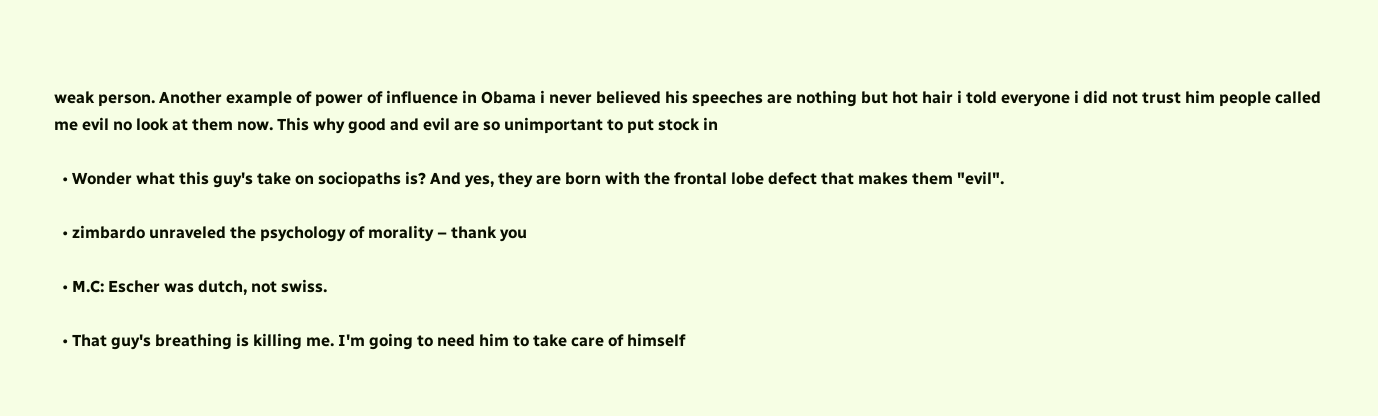weak person. Another example of power of influence in Obama i never believed his speeches are nothing but hot hair i told everyone i did not trust him people called me evil no look at them now. This why good and evil are so unimportant to put stock in

  • Wonder what this guy's take on sociopaths is? And yes, they are born with the frontal lobe defect that makes them "evil".

  • zimbardo unraveled the psychology of morality – thank you

  • M.C: Escher was dutch, not swiss.

  • That guy's breathing is killing me. I'm going to need him to take care of himself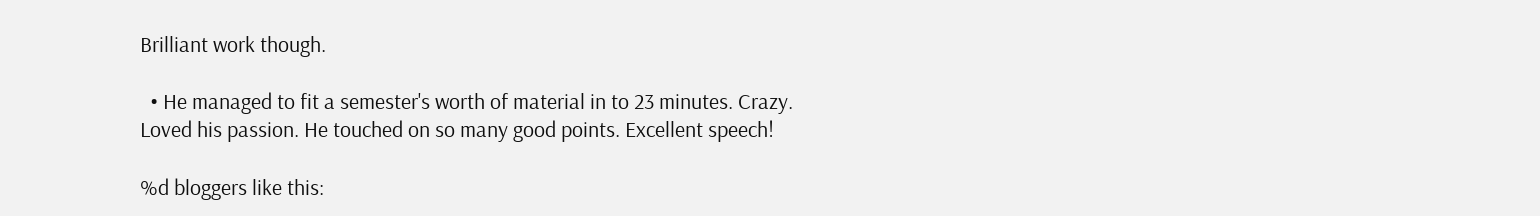Brilliant work though.

  • He managed to fit a semester's worth of material in to 23 minutes. Crazy. Loved his passion. He touched on so many good points. Excellent speech!

%d bloggers like this: